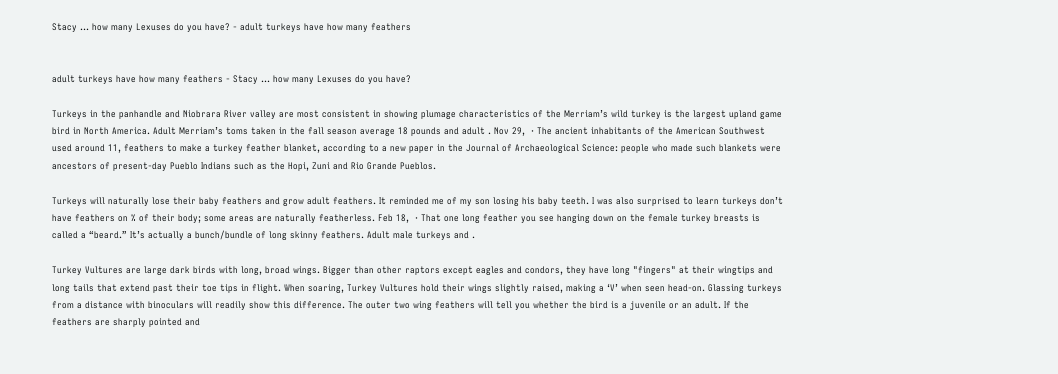Stacy ... how many Lexuses do you have? - adult turkeys have how many feathers


adult turkeys have how many feathers - Stacy ... how many Lexuses do you have?

Turkeys in the panhandle and Niobrara River valley are most consistent in showing plumage characteristics of the Merriam’s wild turkey is the largest upland game bird in North America. Adult Merriam’s toms taken in the fall season average 18 pounds and adult . Nov 29,  · The ancient inhabitants of the American Southwest used around 11, feathers to make a turkey feather blanket, according to a new paper in the Journal of Archaeological Science: people who made such blankets were ancestors of present-day Pueblo Indians such as the Hopi, Zuni and Rio Grande Pueblos.

Turkeys will naturally lose their baby feathers and grow adult feathers. It reminded me of my son losing his baby teeth. I was also surprised to learn turkeys don’t have feathers on % of their body; some areas are naturally featherless. Feb 18,  · That one long feather you see hanging down on the female turkey breasts is called a “beard.” It’s actually a bunch/bundle of long skinny feathers. Adult male turkeys and .

Turkey Vultures are large dark birds with long, broad wings. Bigger than other raptors except eagles and condors, they have long "fingers" at their wingtips and long tails that extend past their toe tips in flight. When soaring, Turkey Vultures hold their wings slightly raised, making a ‘V’ when seen head-on. Glassing turkeys from a distance with binoculars will readily show this difference. The outer two wing feathers will tell you whether the bird is a juvenile or an adult. If the feathers are sharply pointed and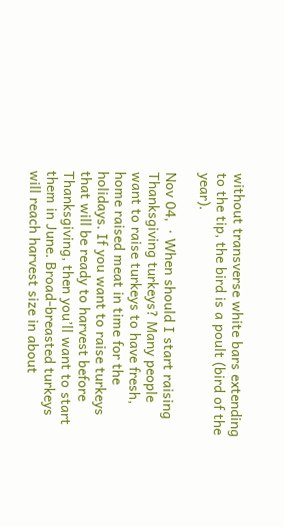without transverse white bars extending to the tip, the bird is a poult (bird of the year).

Nov 04,  · When should I start raising Thanksgiving turkeys? Many people want to raise turkeys to have fresh, home raised meat in time for the holidays. If you want to raise turkeys that will be ready to harvest before Thanksgiving, then you’ll want to start them in June. Broad-breasted turkeys will reach harvest size in about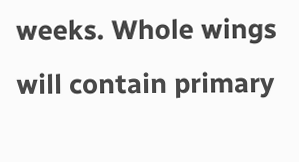weeks. Whole wings will contain primary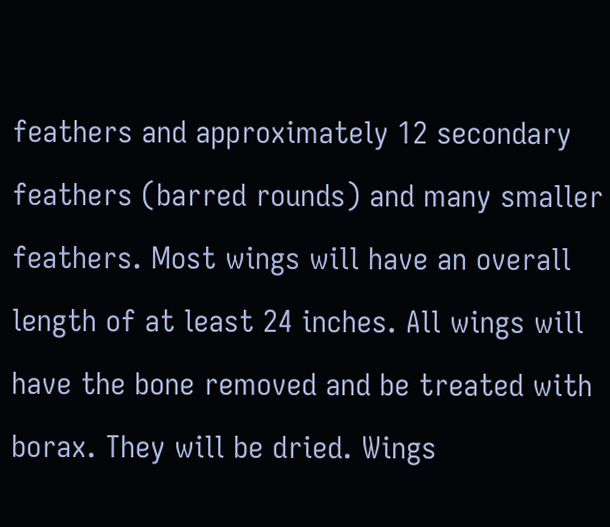feathers and approximately 12 secondary feathers (barred rounds) and many smaller feathers. Most wings will have an overall length of at least 24 inches. All wings will have the bone removed and be treated with borax. They will be dried. Wings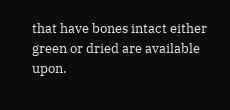that have bones intact either green or dried are available upon.